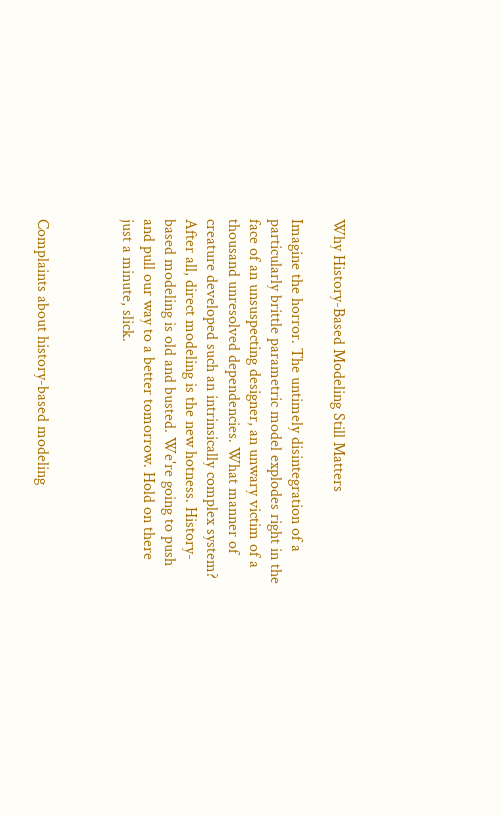Why History-Based Modeling Still Matters

Imagine the horror. The untimely disintegration of a particularly brittle parametric model explodes right in the face of an unsuspecting designer, an unwary victim of a thousand unresolved dependencies. What manner of creature developed such an intrinsically complex system? After all, direct modeling is the new hotness. History-based modeling is old and busted. We're going to push and pull our way to a better tomorrow. Hold on there just a minute, slick.



Complaints about history-based modeling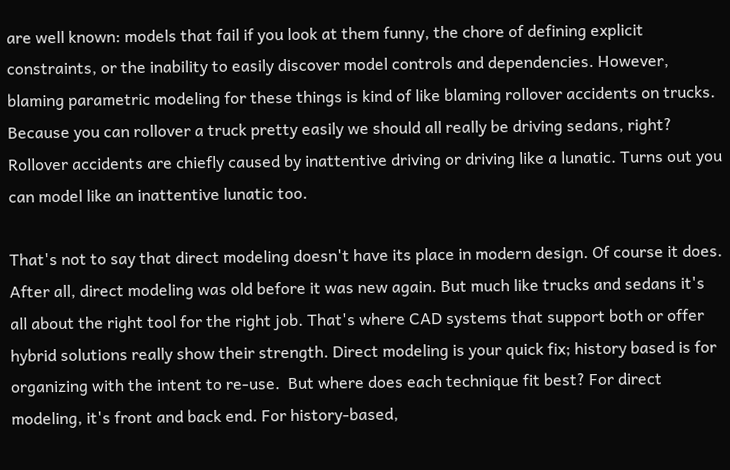are well known: models that fail if you look at them funny, the chore of defining explicit constraints, or the inability to easily discover model controls and dependencies. However, blaming parametric modeling for these things is kind of like blaming rollover accidents on trucks. Because you can rollover a truck pretty easily we should all really be driving sedans, right? Rollover accidents are chiefly caused by inattentive driving or driving like a lunatic. Turns out you can model like an inattentive lunatic too.

That's not to say that direct modeling doesn't have its place in modern design. Of course it does. After all, direct modeling was old before it was new again. But much like trucks and sedans it's all about the right tool for the right job. That's where CAD systems that support both or offer hybrid solutions really show their strength. Direct modeling is your quick fix; history based is for organizing with the intent to re-use.  But where does each technique fit best? For direct modeling, it's front and back end. For history-based,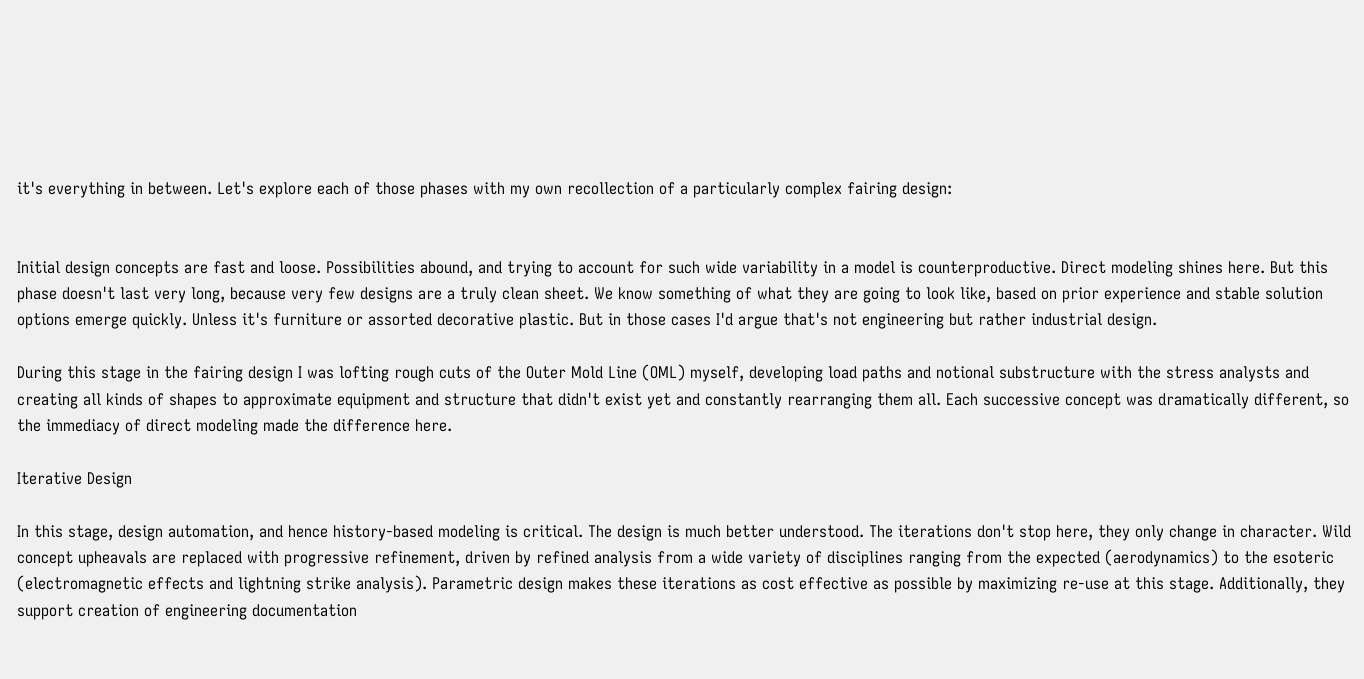it's everything in between. Let's explore each of those phases with my own recollection of a particularly complex fairing design:


Initial design concepts are fast and loose. Possibilities abound, and trying to account for such wide variability in a model is counterproductive. Direct modeling shines here. But this phase doesn't last very long, because very few designs are a truly clean sheet. We know something of what they are going to look like, based on prior experience and stable solution options emerge quickly. Unless it's furniture or assorted decorative plastic. But in those cases I'd argue that's not engineering but rather industrial design.

During this stage in the fairing design I was lofting rough cuts of the Outer Mold Line (OML) myself, developing load paths and notional substructure with the stress analysts and creating all kinds of shapes to approximate equipment and structure that didn't exist yet and constantly rearranging them all. Each successive concept was dramatically different, so the immediacy of direct modeling made the difference here.

Iterative Design

In this stage, design automation, and hence history-based modeling is critical. The design is much better understood. The iterations don't stop here, they only change in character. Wild concept upheavals are replaced with progressive refinement, driven by refined analysis from a wide variety of disciplines ranging from the expected (aerodynamics) to the esoteric (electromagnetic effects and lightning strike analysis). Parametric design makes these iterations as cost effective as possible by maximizing re-use at this stage. Additionally, they support creation of engineering documentation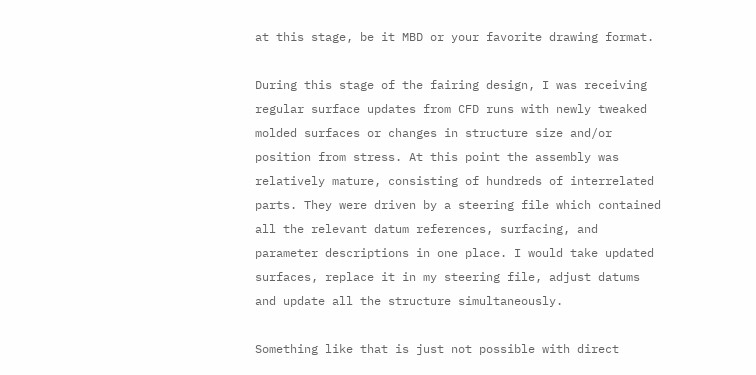at this stage, be it MBD or your favorite drawing format.

During this stage of the fairing design, I was receiving regular surface updates from CFD runs with newly tweaked molded surfaces or changes in structure size and/or position from stress. At this point the assembly was relatively mature, consisting of hundreds of interrelated parts. They were driven by a steering file which contained all the relevant datum references, surfacing, and parameter descriptions in one place. I would take updated surfaces, replace it in my steering file, adjust datums and update all the structure simultaneously.

Something like that is just not possible with direct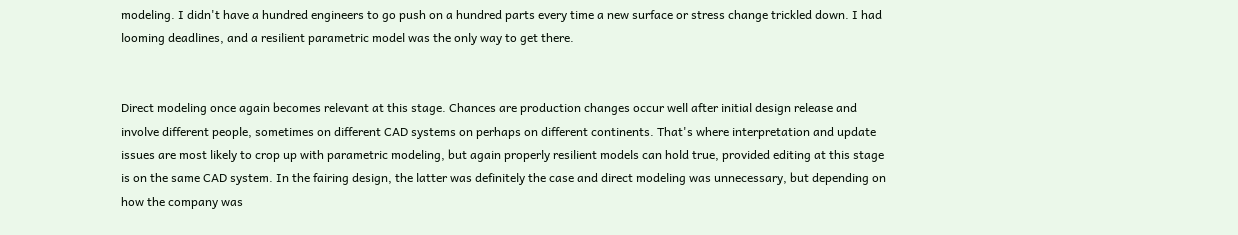modeling. I didn't have a hundred engineers to go push on a hundred parts every time a new surface or stress change trickled down. I had looming deadlines, and a resilient parametric model was the only way to get there.


Direct modeling once again becomes relevant at this stage. Chances are production changes occur well after initial design release and involve different people, sometimes on different CAD systems on perhaps on different continents. That's where interpretation and update issues are most likely to crop up with parametric modeling, but again properly resilient models can hold true, provided editing at this stage is on the same CAD system. In the fairing design, the latter was definitely the case and direct modeling was unnecessary, but depending on how the company was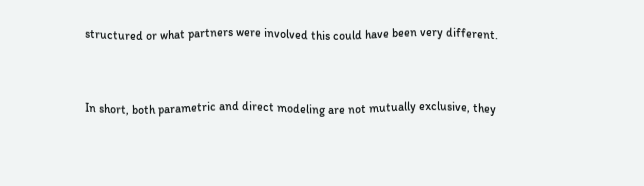structured or what partners were involved this could have been very different.


In short, both parametric and direct modeling are not mutually exclusive, they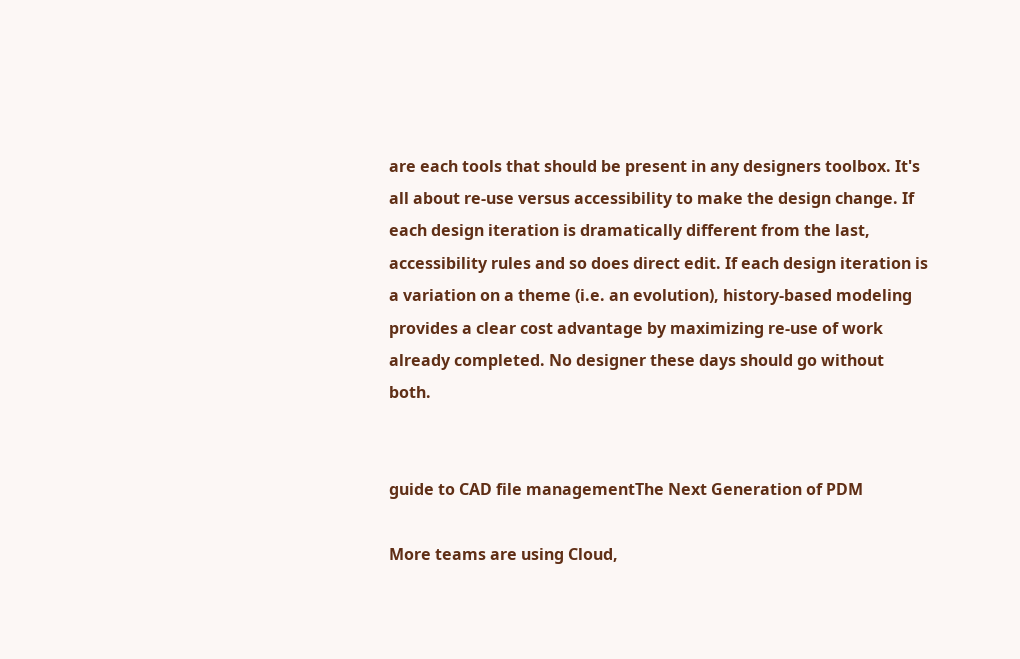are each tools that should be present in any designers toolbox. It's all about re-use versus accessibility to make the design change. If each design iteration is dramatically different from the last, accessibility rules and so does direct edit. If each design iteration is a variation on a theme (i.e. an evolution), history-based modeling provides a clear cost advantage by maximizing re-use of work already completed. No designer these days should go without both.


guide to CAD file managementThe Next Generation of PDM

More teams are using Cloud,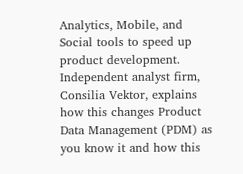Analytics, Mobile, and Social tools to speed up product development. Independent analyst firm, Consilia Vektor, explains how this changes Product Data Management (PDM) as you know it and how this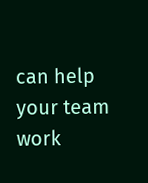can help your team work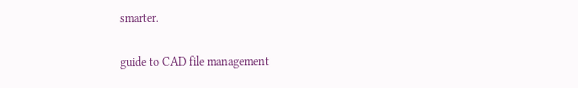smarter.

guide to CAD file management